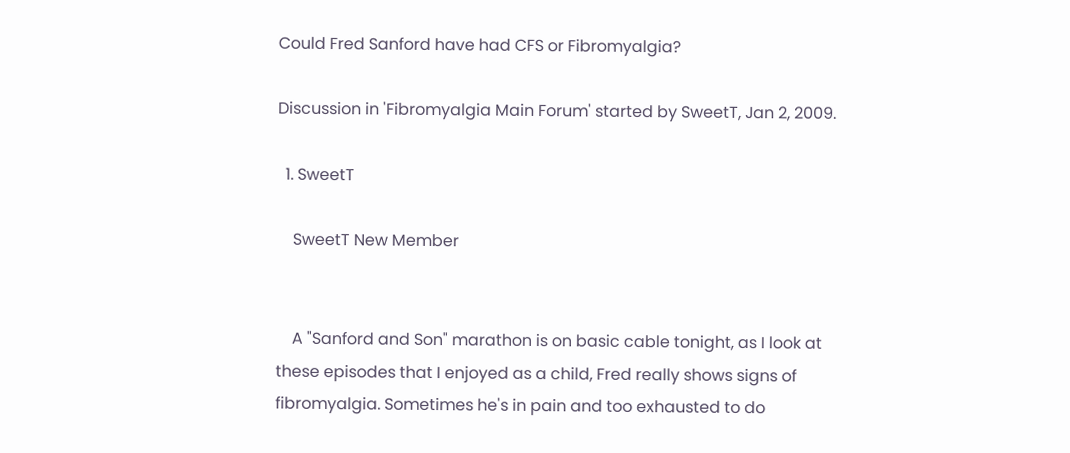Could Fred Sanford have had CFS or Fibromyalgia?

Discussion in 'Fibromyalgia Main Forum' started by SweetT, Jan 2, 2009.

  1. SweetT

    SweetT New Member


    A "Sanford and Son" marathon is on basic cable tonight, as I look at these episodes that I enjoyed as a child, Fred really shows signs of fibromyalgia. Sometimes he's in pain and too exhausted to do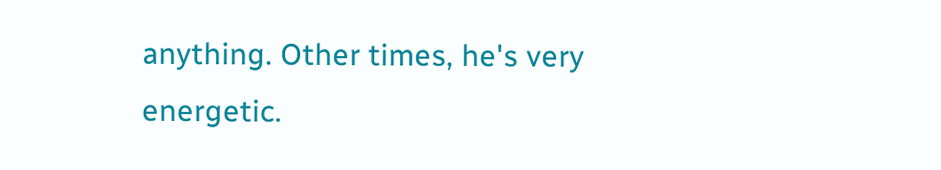anything. Other times, he's very energetic.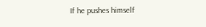If he pushes himself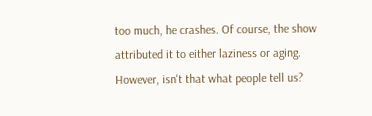too much, he crashes. Of course, the show attributed it to either laziness or aging. However, isn't that what people tell us?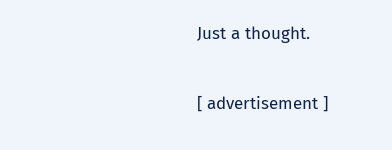Just a thought.

[ advertisement ]